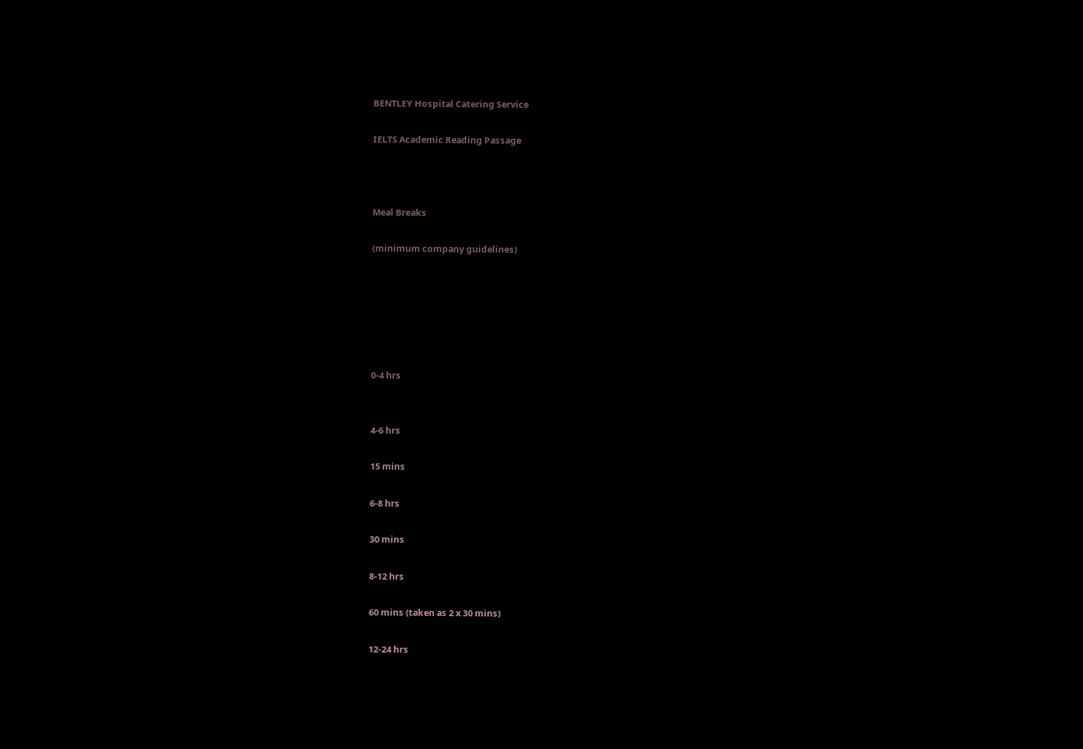BENTLEY Hospital Catering Service

IELTS Academic Reading Passage



Meal Breaks

(minimum company guidelines)






0-4 hrs


4-6 hrs

15 mins

6-8 hrs

30 mins

8-12 hrs

60 mins (taken as 2 x 30 mins)

12-24 hrs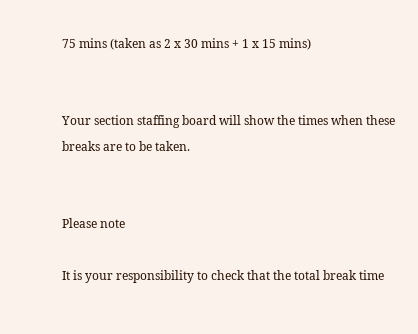75 mins (taken as 2 x 30 mins + 1 x 15 mins)


Your section staffing board will show the times when these breaks are to be taken.


Please note

It is your responsibility to check that the total break time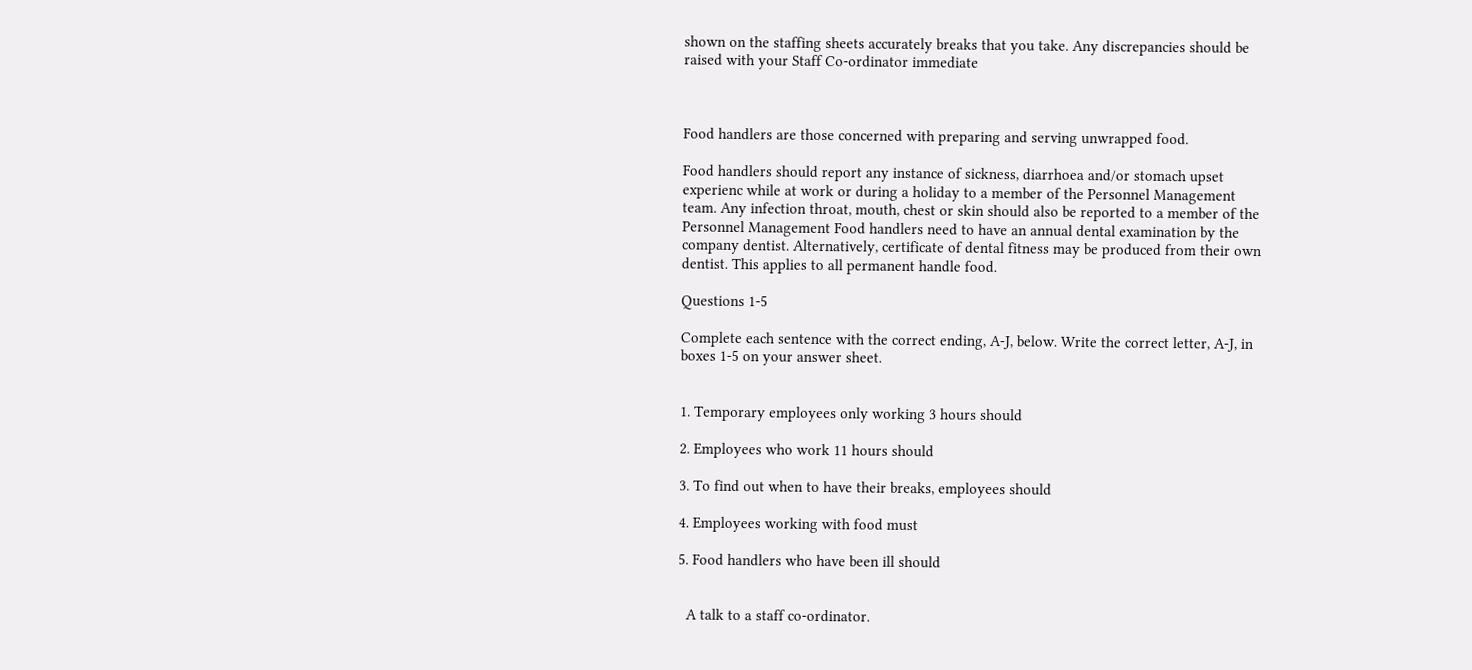shown on the staffing sheets accurately breaks that you take. Any discrepancies should be raised with your Staff Co-ordinator immediate



Food handlers are those concerned with preparing and serving unwrapped food.

Food handlers should report any instance of sickness, diarrhoea and/or stomach upset experienc while at work or during a holiday to a member of the Personnel Management team. Any infection throat, mouth, chest or skin should also be reported to a member of the Personnel Management Food handlers need to have an annual dental examination by the company dentist. Alternatively, certificate of dental fitness may be produced from their own dentist. This applies to all permanent handle food.

Questions 1-5

Complete each sentence with the correct ending, A-J, below. Write the correct letter, A-J, in boxes 1-5 on your answer sheet.


1. Temporary employees only working 3 hours should

2. Employees who work 11 hours should

3. To find out when to have their breaks, employees should

4. Employees working with food must

5. Food handlers who have been ill should


  A talk to a staff co-ordinator.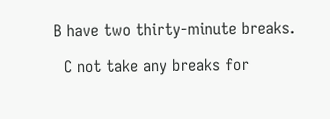B have two thirty-minute breaks.

  C not take any breaks for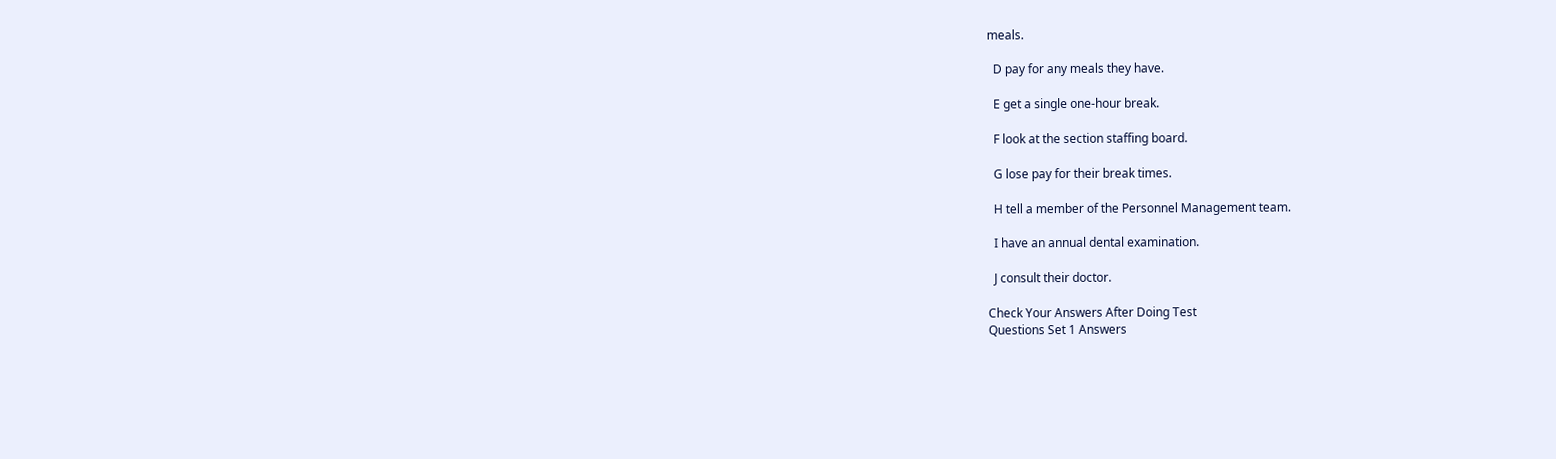meals.

  D pay for any meals they have.

  E get a single one-hour break.

  F look at the section staffing board.

  G lose pay for their break times.

  H tell a member of the Personnel Management team.

  I have an annual dental examination.

  J consult their doctor.

Check Your Answers After Doing Test
Questions Set 1 Answers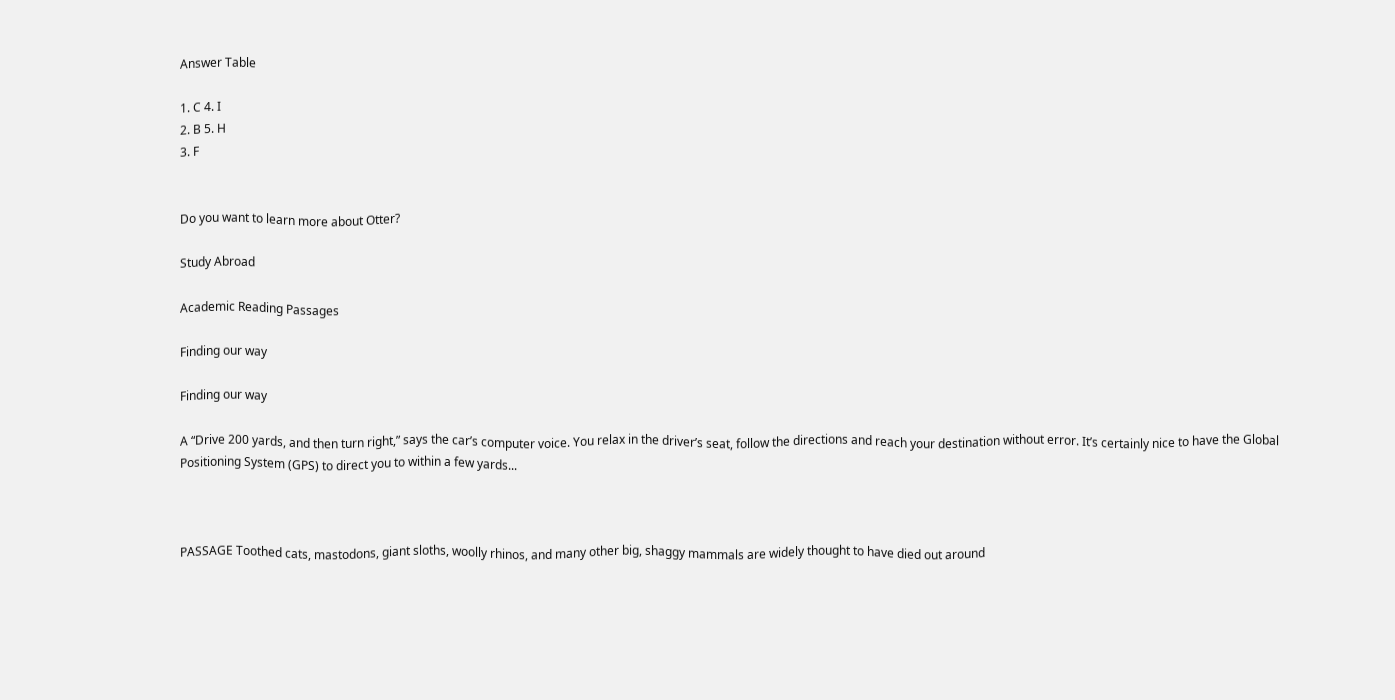Answer Table

1. C 4. I
2. B 5. H
3. F


Do you want to learn more about Otter?

Study Abroad

Academic Reading Passages

Finding our way

Finding our way

A “Drive 200 yards, and then turn right,” says the car’s computer voice. You relax in the driver’s seat, follow the directions and reach your destination without error. It’s certainly nice to have the Global Positioning System (GPS) to direct you to within a few yards...



PASSAGE Toothed cats, mastodons, giant sloths, woolly rhinos, and many other big, shaggy mammals are widely thought to have died out around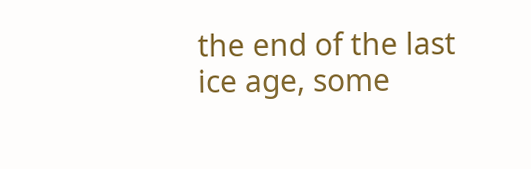the end of the last ice age, some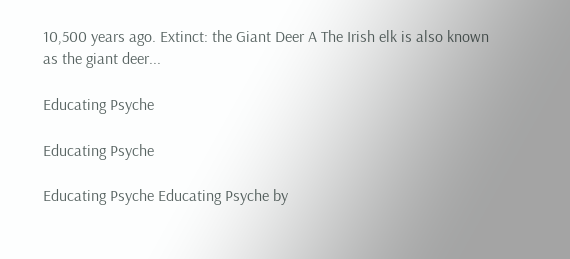10,500 years ago. Extinct: the Giant Deer A The Irish elk is also known as the giant deer...

Educating Psyche

Educating Psyche

Educating Psyche Educating Psyche by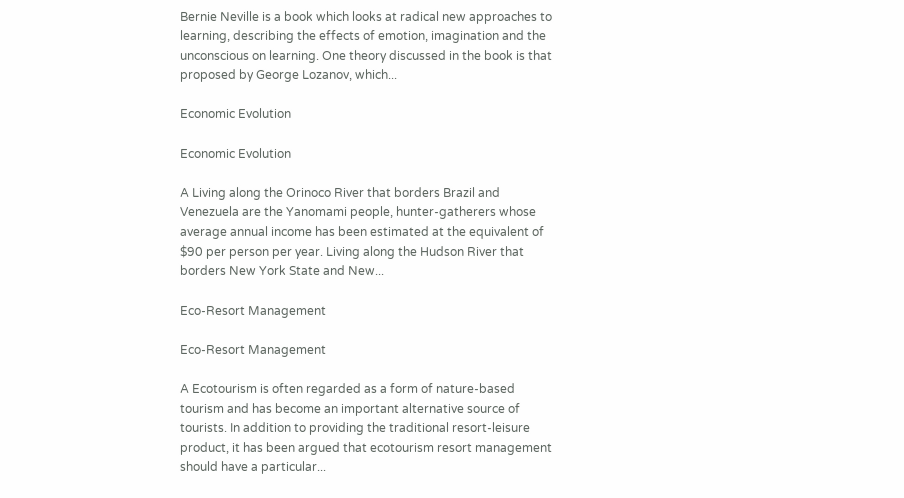Bernie Neville is a book which looks at radical new approaches to learning, describing the effects of emotion, imagination and the unconscious on learning. One theory discussed in the book is that proposed by George Lozanov, which...

Economic Evolution

Economic Evolution

A Living along the Orinoco River that borders Brazil and Venezuela are the Yanomami people, hunter-gatherers whose average annual income has been estimated at the equivalent of $90 per person per year. Living along the Hudson River that borders New York State and New...

Eco-Resort Management

Eco-Resort Management

A Ecotourism is often regarded as a form of nature-based tourism and has become an important alternative source of tourists. In addition to providing the traditional resort-leisure product, it has been argued that ecotourism resort management should have a particular...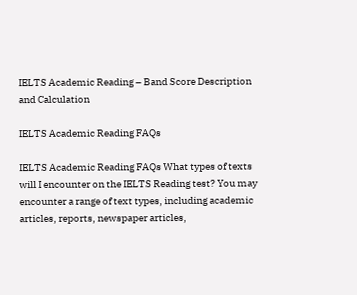IELTS Academic Reading – Band Score Description and Calculation

IELTS Academic Reading FAQs

IELTS Academic Reading FAQs What types of texts will I encounter on the IELTS Reading test? You may encounter a range of text types, including academic articles, reports, newspaper articles,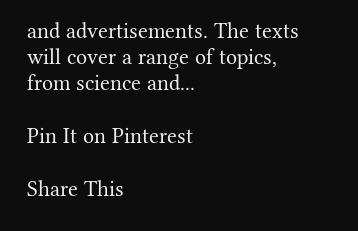and advertisements. The texts will cover a range of topics, from science and...

Pin It on Pinterest

Share This